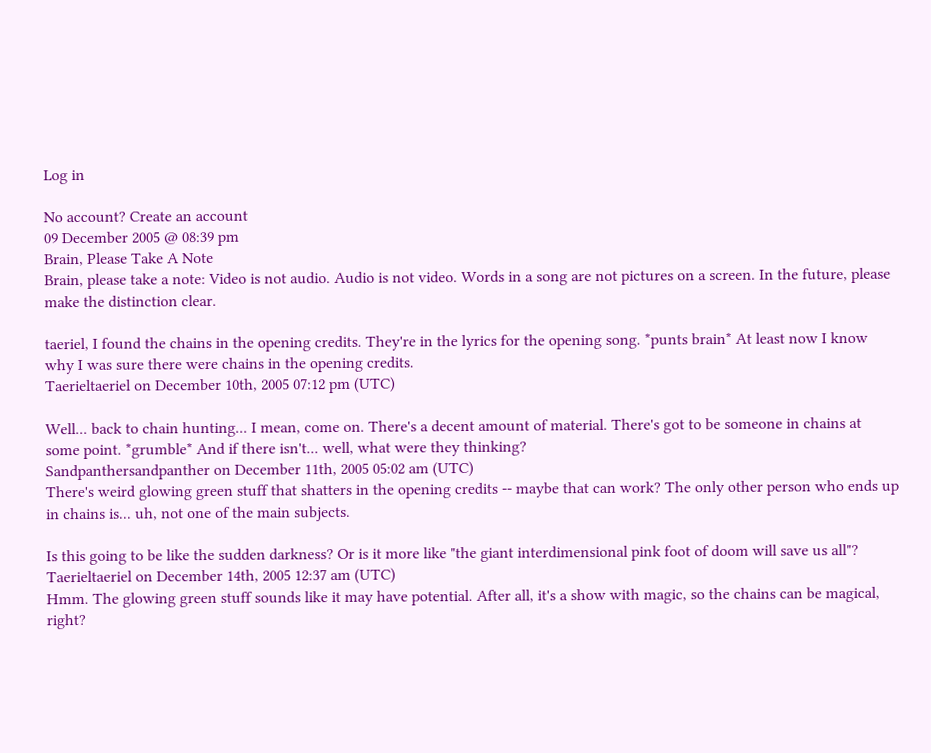Log in

No account? Create an account
09 December 2005 @ 08:39 pm
Brain, Please Take A Note
Brain, please take a note: Video is not audio. Audio is not video. Words in a song are not pictures on a screen. In the future, please make the distinction clear.

taeriel, I found the chains in the opening credits. They're in the lyrics for the opening song. *punts brain* At least now I know why I was sure there were chains in the opening credits.
Taerieltaeriel on December 10th, 2005 07:12 pm (UTC)

Well... back to chain hunting... I mean, come on. There's a decent amount of material. There's got to be someone in chains at some point. *grumble* And if there isn't... well, what were they thinking?
Sandpanthersandpanther on December 11th, 2005 05:02 am (UTC)
There's weird glowing green stuff that shatters in the opening credits -- maybe that can work? The only other person who ends up in chains is... uh, not one of the main subjects.

Is this going to be like the sudden darkness? Or is it more like "the giant interdimensional pink foot of doom will save us all"?
Taerieltaeriel on December 14th, 2005 12:37 am (UTC)
Hmm. The glowing green stuff sounds like it may have potential. After all, it's a show with magic, so the chains can be magical, right?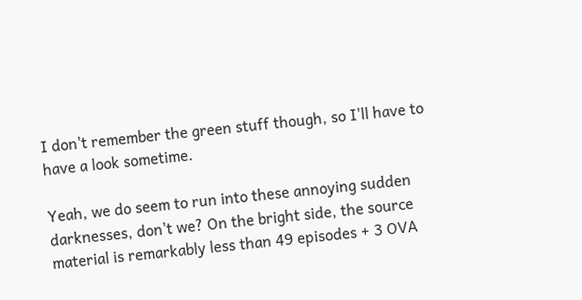I don't remember the green stuff though, so I'll have to have a look sometime.

Yeah, we do seem to run into these annoying sudden darknesses, don't we? On the bright side, the source material is remarkably less than 49 episodes + 3 OVA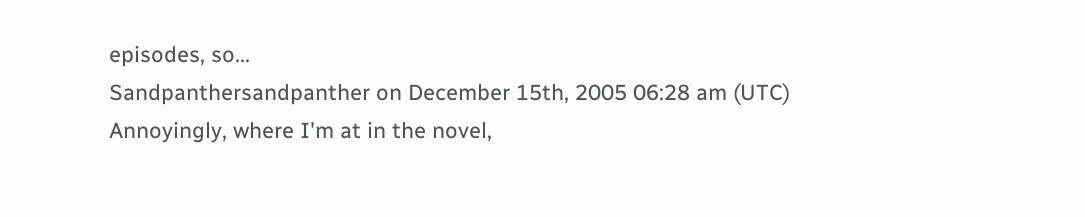episodes, so...
Sandpanthersandpanther on December 15th, 2005 06:28 am (UTC)
Annoyingly, where I'm at in the novel,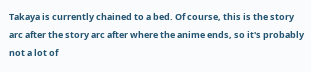Takaya is currently chained to a bed. Of course, this is the story arc after the story arc after where the anime ends, so it's probably not a lot of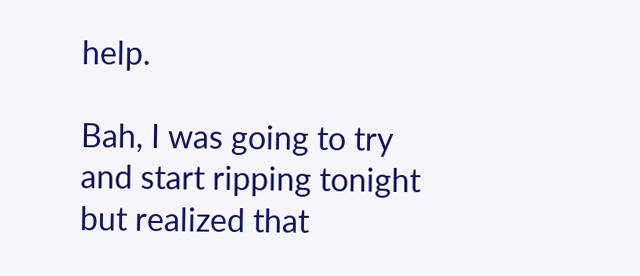help.

Bah, I was going to try and start ripping tonight but realized that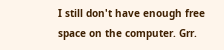I still don't have enough free space on the computer. Grr.